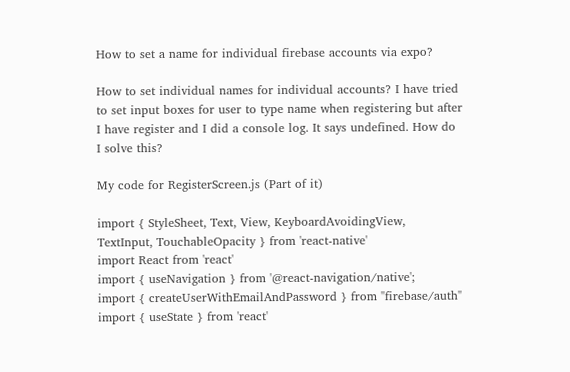How to set a name for individual firebase accounts via expo?

How to set individual names for individual accounts? I have tried to set input boxes for user to type name when registering but after I have register and I did a console log. It says undefined. How do I solve this?

My code for RegisterScreen.js (Part of it)

import { StyleSheet, Text, View, KeyboardAvoidingView, TextInput, TouchableOpacity } from 'react-native'
import React from 'react'
import { useNavigation } from '@react-navigation/native';
import { createUserWithEmailAndPassword } from "firebase/auth"
import { useState } from 'react'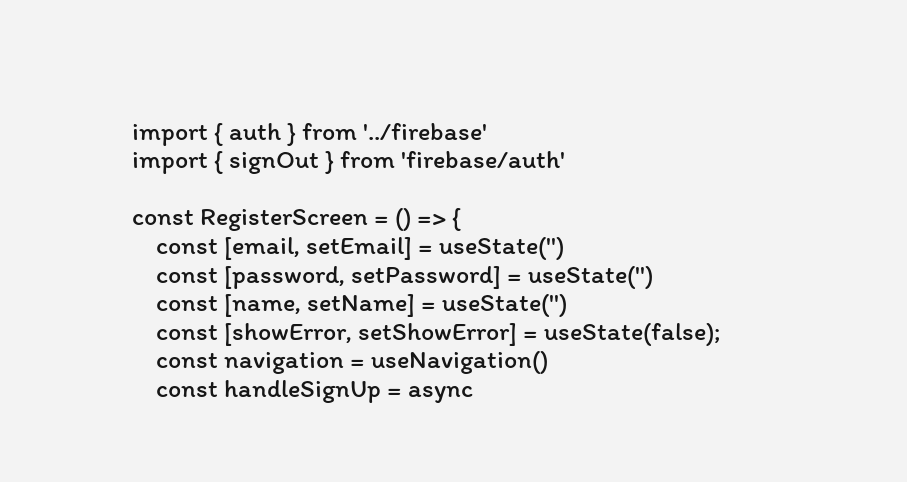import { auth } from '../firebase'
import { signOut } from 'firebase/auth'

const RegisterScreen = () => {
    const [email, setEmail] = useState('')
    const [password, setPassword] = useState('')
    const [name, setName] = useState('')
    const [showError, setShowError] = useState(false);
    const navigation = useNavigation()
    const handleSignUp = async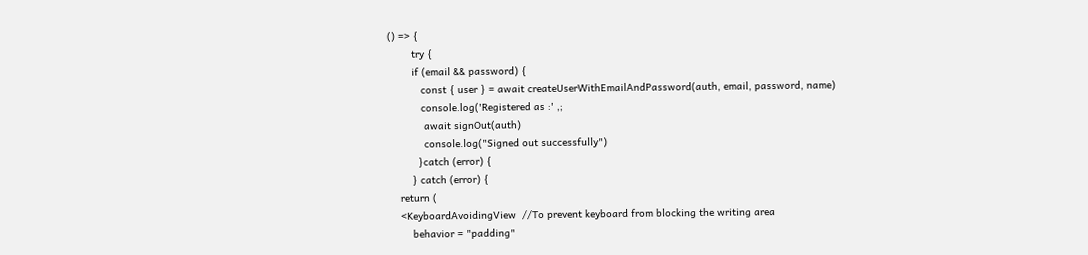() => {
        try {
        if (email && password) {
           const { user } = await createUserWithEmailAndPassword(auth, email, password, name)
           console.log('Registered as :' ,;
            await signOut(auth)
            console.log("Signed out successfully")
          }catch (error) {
        } catch (error) {
    return (
    <KeyboardAvoidingView  //To prevent keyboard from blocking the writing area
        behavior = "padding"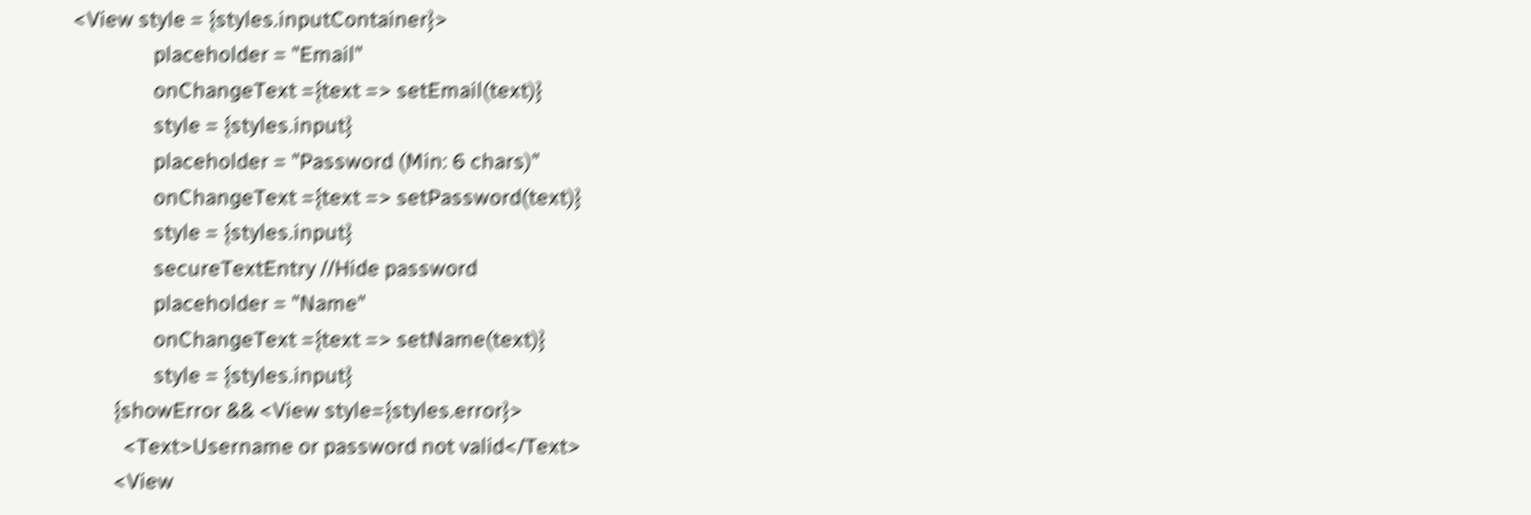<View style = {styles.inputContainer}>
                placeholder = "Email"
                onChangeText ={text => setEmail(text)}
                style = {styles.input}
                placeholder = "Password (Min: 6 chars)"
                onChangeText ={text => setPassword(text)}
                style = {styles.input}
                secureTextEntry //Hide password
                placeholder = "Name"
                onChangeText ={text => setName(text)}
                style = {styles.input}
        {showError && <View style={styles.error}>
          <Text>Username or password not valid</Text>
        <View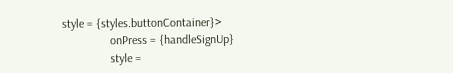style = {styles.buttonContainer}>
                onPress = {handleSignUp}
                style =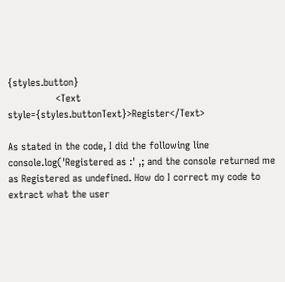{styles.button}
                <Text style={styles.buttonText}>Register</Text>

As stated in the code, I did the following line console.log('Registered as :' ,; and the console returned me as Registered as undefined. How do I correct my code to extract what the user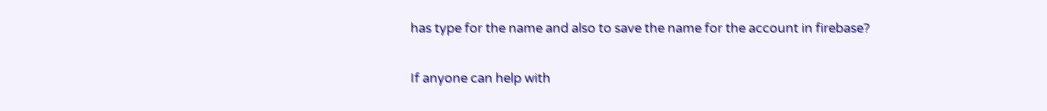has type for the name and also to save the name for the account in firebase?

If anyone can help with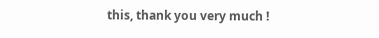this, thank you very much !